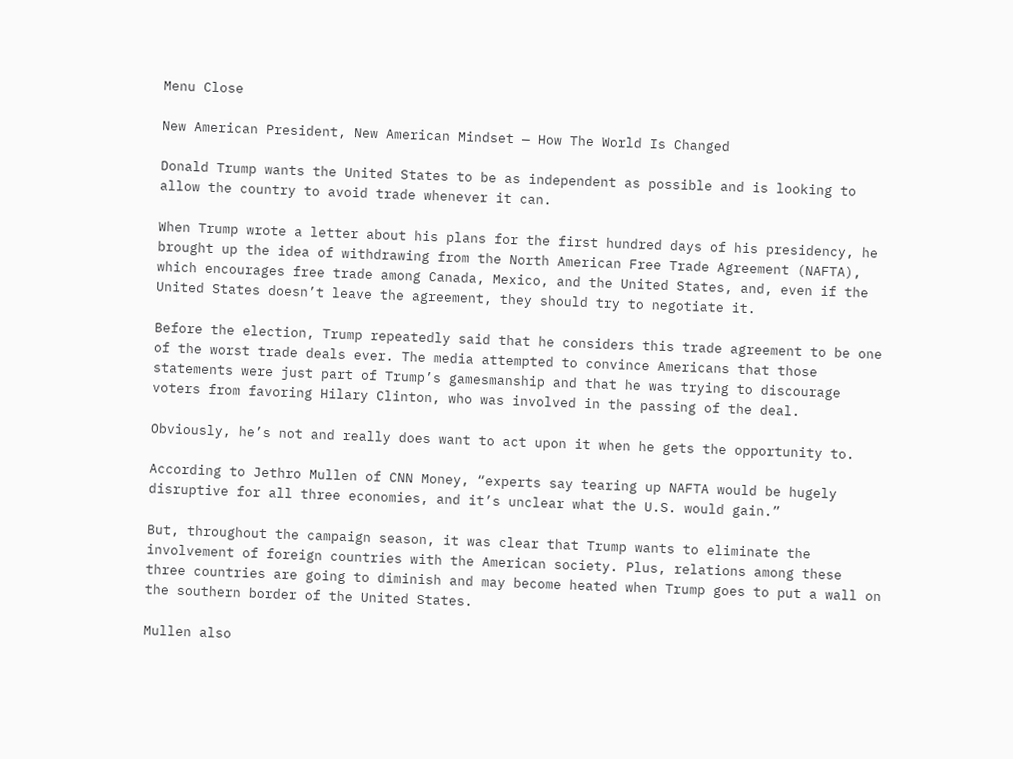Menu Close

New American President, New American Mindset — How The World Is Changed

Donald Trump wants the United States to be as independent as possible and is looking to allow the country to avoid trade whenever it can.

When Trump wrote a letter about his plans for the first hundred days of his presidency, he brought up the idea of withdrawing from the North American Free Trade Agreement (NAFTA), which encourages free trade among Canada, Mexico, and the United States, and, even if the United States doesn’t leave the agreement, they should try to negotiate it.

Before the election, Trump repeatedly said that he considers this trade agreement to be one of the worst trade deals ever. The media attempted to convince Americans that those statements were just part of Trump’s gamesmanship and that he was trying to discourage voters from favoring Hilary Clinton, who was involved in the passing of the deal.

Obviously, he’s not and really does want to act upon it when he gets the opportunity to.

According to Jethro Mullen of CNN Money, “experts say tearing up NAFTA would be hugely disruptive for all three economies, and it’s unclear what the U.S. would gain.”

But, throughout the campaign season, it was clear that Trump wants to eliminate the involvement of foreign countries with the American society. Plus, relations among these three countries are going to diminish and may become heated when Trump goes to put a wall on the southern border of the United States.

Mullen also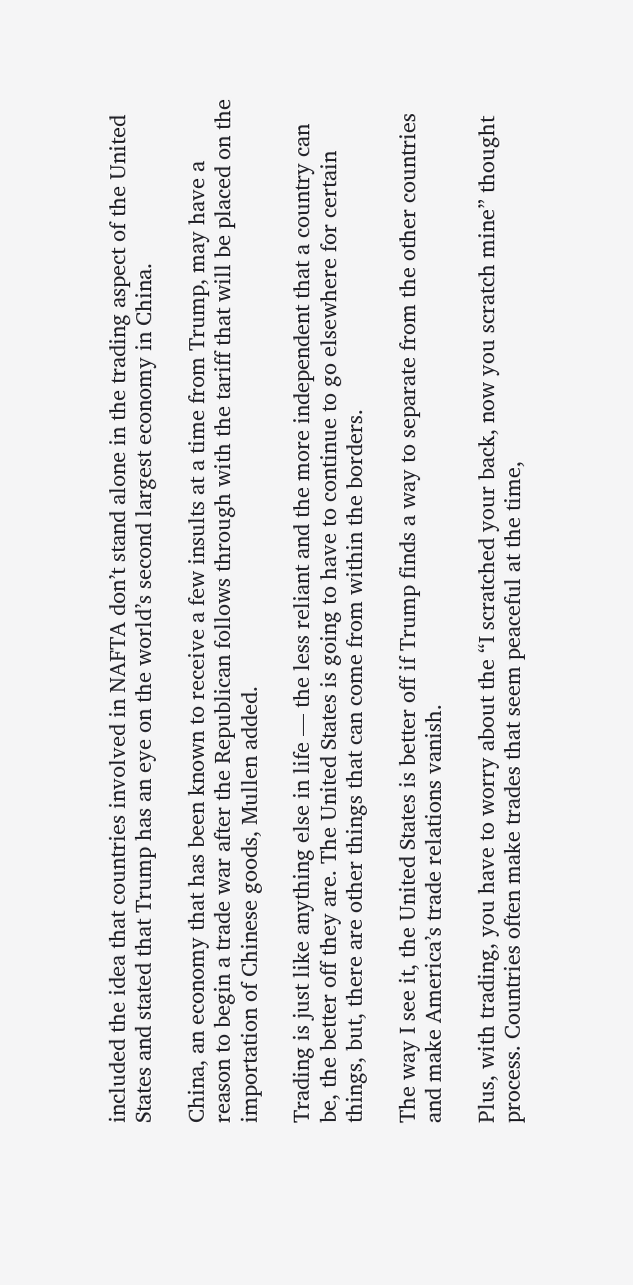included the idea that countries involved in NAFTA don’t stand alone in the trading aspect of the United States and stated that Trump has an eye on the world’s second largest economy in China.

China, an economy that has been known to receive a few insults at a time from Trump, may have a reason to begin a trade war after the Republican follows through with the tariff that will be placed on the importation of Chinese goods, Mullen added.

Trading is just like anything else in life — the less reliant and the more independent that a country can be, the better off they are. The United States is going to have to continue to go elsewhere for certain things, but, there are other things that can come from within the borders.

The way I see it, the United States is better off if Trump finds a way to separate from the other countries and make America’s trade relations vanish.

Plus, with trading, you have to worry about the “I scratched your back, now you scratch mine” thought process. Countries often make trades that seem peaceful at the time,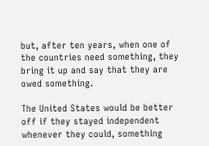but, after ten years, when one of the countries need something, they bring it up and say that they are owed something.

The United States would be better off if they stayed independent whenever they could, something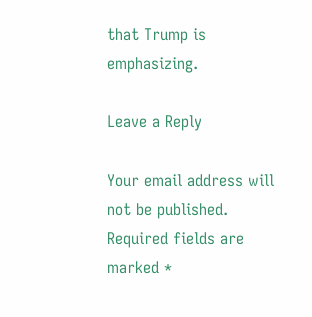that Trump is emphasizing.

Leave a Reply

Your email address will not be published. Required fields are marked *